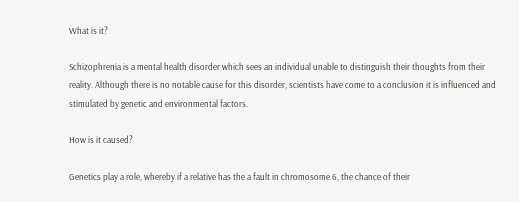What is it?

Schizophrenia is a mental health disorder which sees an individual unable to distinguish their thoughts from their reality. Although there is no notable cause for this disorder, scientists have come to a conclusion it is influenced and stimulated by genetic and environmental factors.

How is it caused?

Genetics play a role, whereby if a relative has the a fault in chromosome 6, the chance of their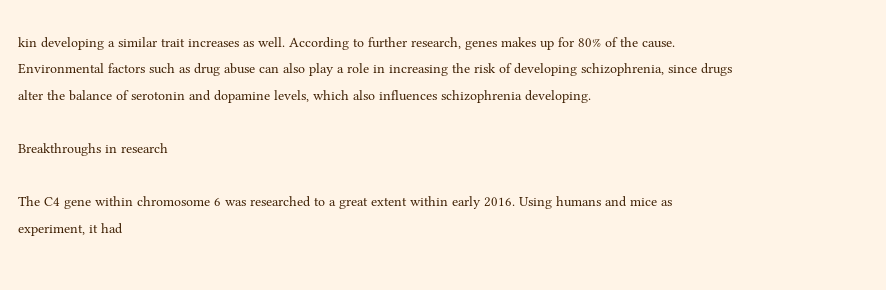kin developing a similar trait increases as well. According to further research, genes makes up for 80% of the cause. Environmental factors such as drug abuse can also play a role in increasing the risk of developing schizophrenia, since drugs alter the balance of serotonin and dopamine levels, which also influences schizophrenia developing.

Breakthroughs in research

The C4 gene within chromosome 6 was researched to a great extent within early 2016. Using humans and mice as experiment, it had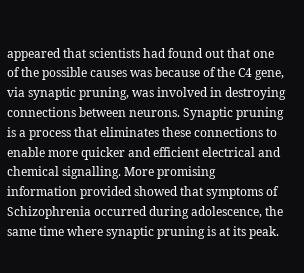appeared that scientists had found out that one of the possible causes was because of the C4 gene, via synaptic pruning, was involved in destroying connections between neurons. Synaptic pruning is a process that eliminates these connections to enable more quicker and efficient electrical and chemical signalling. More promising information provided showed that symptoms of Schizophrenia occurred during adolescence, the same time where synaptic pruning is at its peak.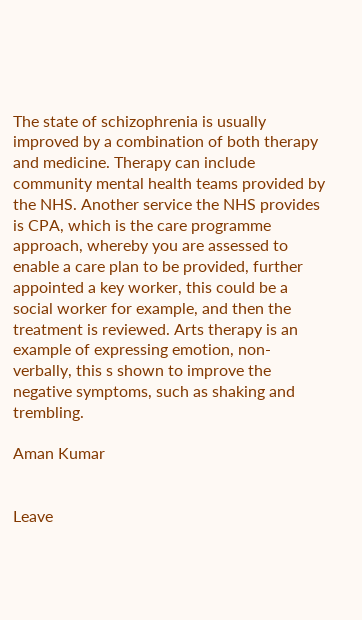The state of schizophrenia is usually improved by a combination of both therapy and medicine. Therapy can include community mental health teams provided by the NHS. Another service the NHS provides is CPA, which is the care programme approach, whereby you are assessed to enable a care plan to be provided, further appointed a key worker, this could be a social worker for example, and then the treatment is reviewed. Arts therapy is an example of expressing emotion, non-verbally, this s shown to improve the negative symptoms, such as shaking and trembling.

Aman Kumar


Leave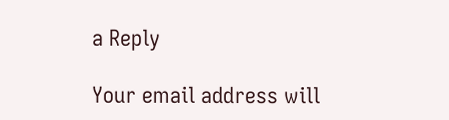a Reply

Your email address will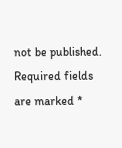not be published. Required fields are marked *